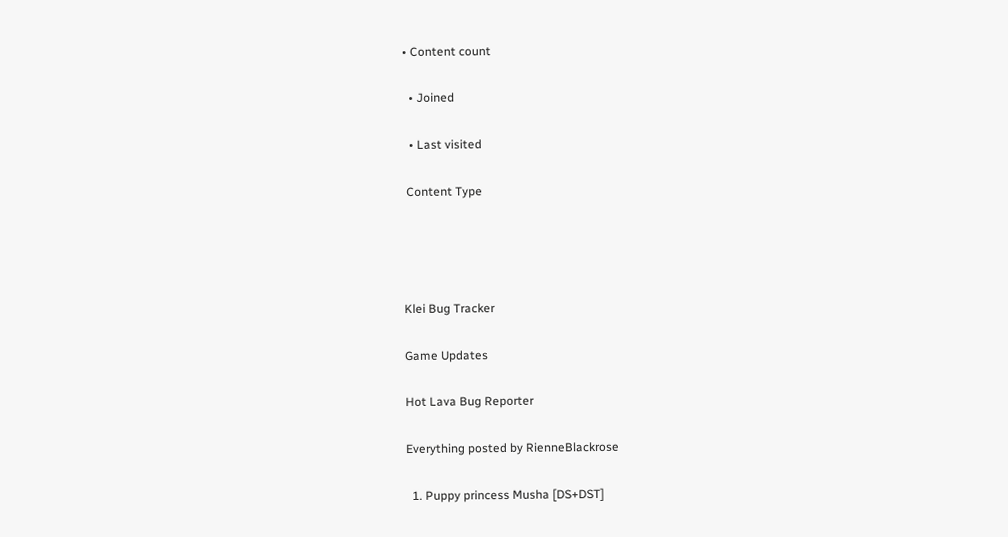• Content count

  • Joined

  • Last visited

 Content Type




Klei Bug Tracker

Game Updates

Hot Lava Bug Reporter

Everything posted by RienneBlackrose

  1. Puppy princess Musha [DS+DST]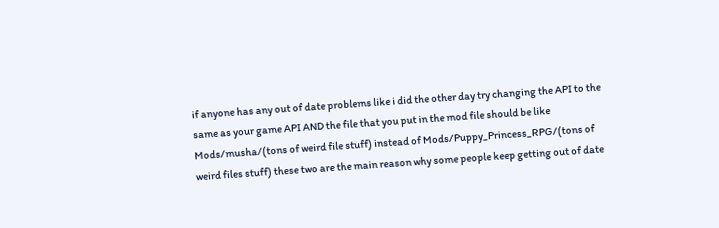if anyone has any out of date problems like i did the other day try changing the API to the same as your game API AND the file that you put in the mod file should be like Mods/musha/(tons of weird file stuff) instead of Mods/Puppy_Princess_RPG/(tons of weird files stuff) these two are the main reason why some people keep getting out of date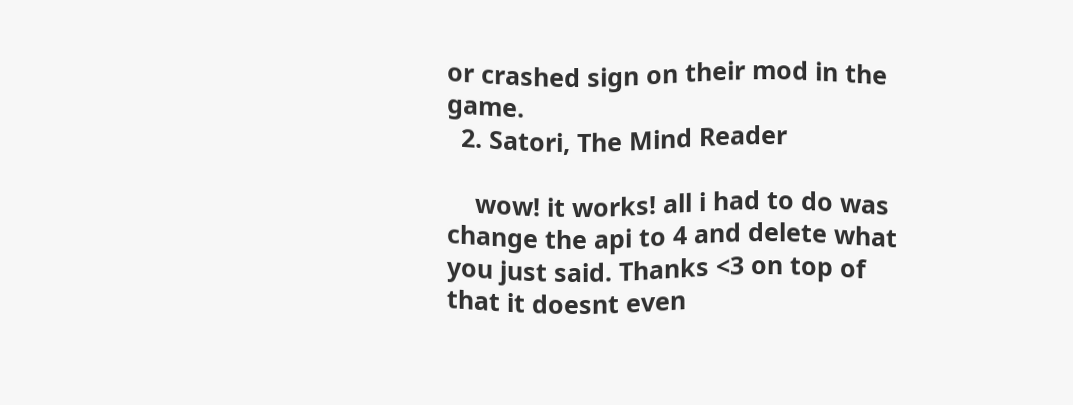or crashed sign on their mod in the game.
  2. Satori, The Mind Reader

    wow! it works! all i had to do was change the api to 4 and delete what you just said. Thanks <3 on top of that it doesnt even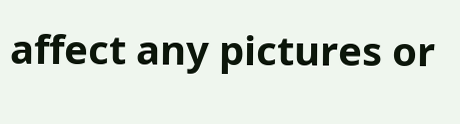affect any pictures or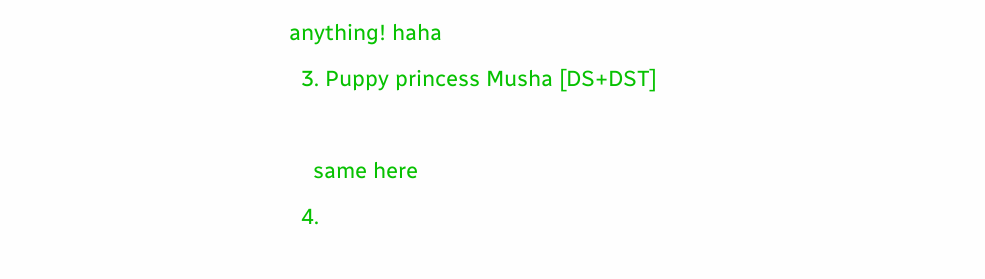anything! haha
  3. Puppy princess Musha [DS+DST]

    same here
  4.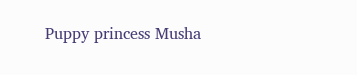Puppy princess Musha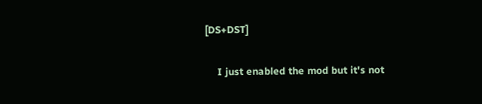[DS+DST]

    I just enabled the mod but it's not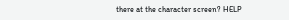there at the character screen? HELP